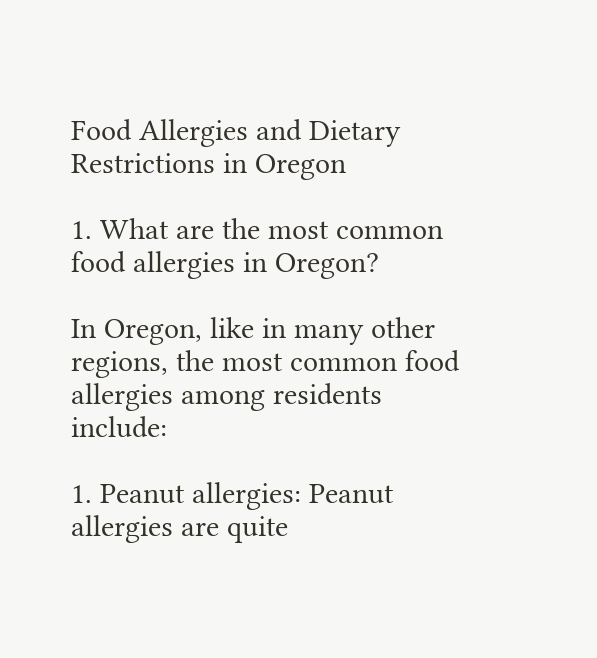Food Allergies and Dietary Restrictions in Oregon

1. What are the most common food allergies in Oregon?

In Oregon, like in many other regions, the most common food allergies among residents include:

1. Peanut allergies: Peanut allergies are quite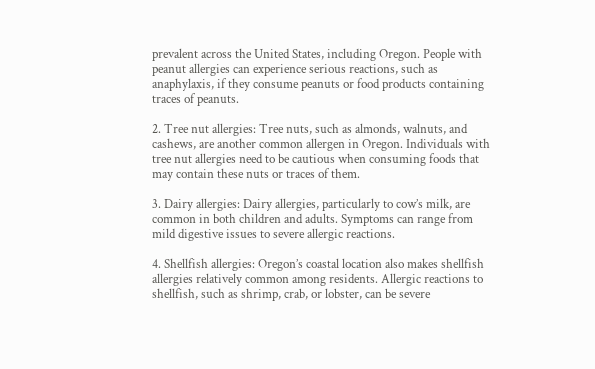prevalent across the United States, including Oregon. People with peanut allergies can experience serious reactions, such as anaphylaxis, if they consume peanuts or food products containing traces of peanuts.

2. Tree nut allergies: Tree nuts, such as almonds, walnuts, and cashews, are another common allergen in Oregon. Individuals with tree nut allergies need to be cautious when consuming foods that may contain these nuts or traces of them.

3. Dairy allergies: Dairy allergies, particularly to cow’s milk, are common in both children and adults. Symptoms can range from mild digestive issues to severe allergic reactions.

4. Shellfish allergies: Oregon’s coastal location also makes shellfish allergies relatively common among residents. Allergic reactions to shellfish, such as shrimp, crab, or lobster, can be severe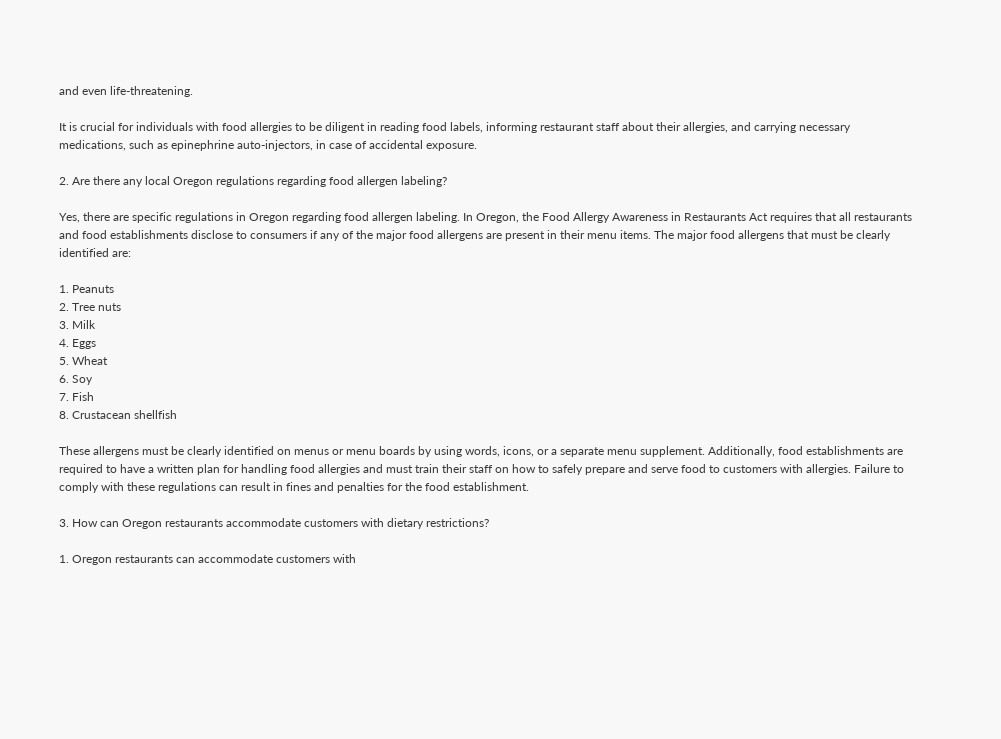and even life-threatening.

It is crucial for individuals with food allergies to be diligent in reading food labels, informing restaurant staff about their allergies, and carrying necessary medications, such as epinephrine auto-injectors, in case of accidental exposure.

2. Are there any local Oregon regulations regarding food allergen labeling?

Yes, there are specific regulations in Oregon regarding food allergen labeling. In Oregon, the Food Allergy Awareness in Restaurants Act requires that all restaurants and food establishments disclose to consumers if any of the major food allergens are present in their menu items. The major food allergens that must be clearly identified are:

1. Peanuts
2. Tree nuts
3. Milk
4. Eggs
5. Wheat
6. Soy
7. Fish
8. Crustacean shellfish

These allergens must be clearly identified on menus or menu boards by using words, icons, or a separate menu supplement. Additionally, food establishments are required to have a written plan for handling food allergies and must train their staff on how to safely prepare and serve food to customers with allergies. Failure to comply with these regulations can result in fines and penalties for the food establishment.

3. How can Oregon restaurants accommodate customers with dietary restrictions?

1. Oregon restaurants can accommodate customers with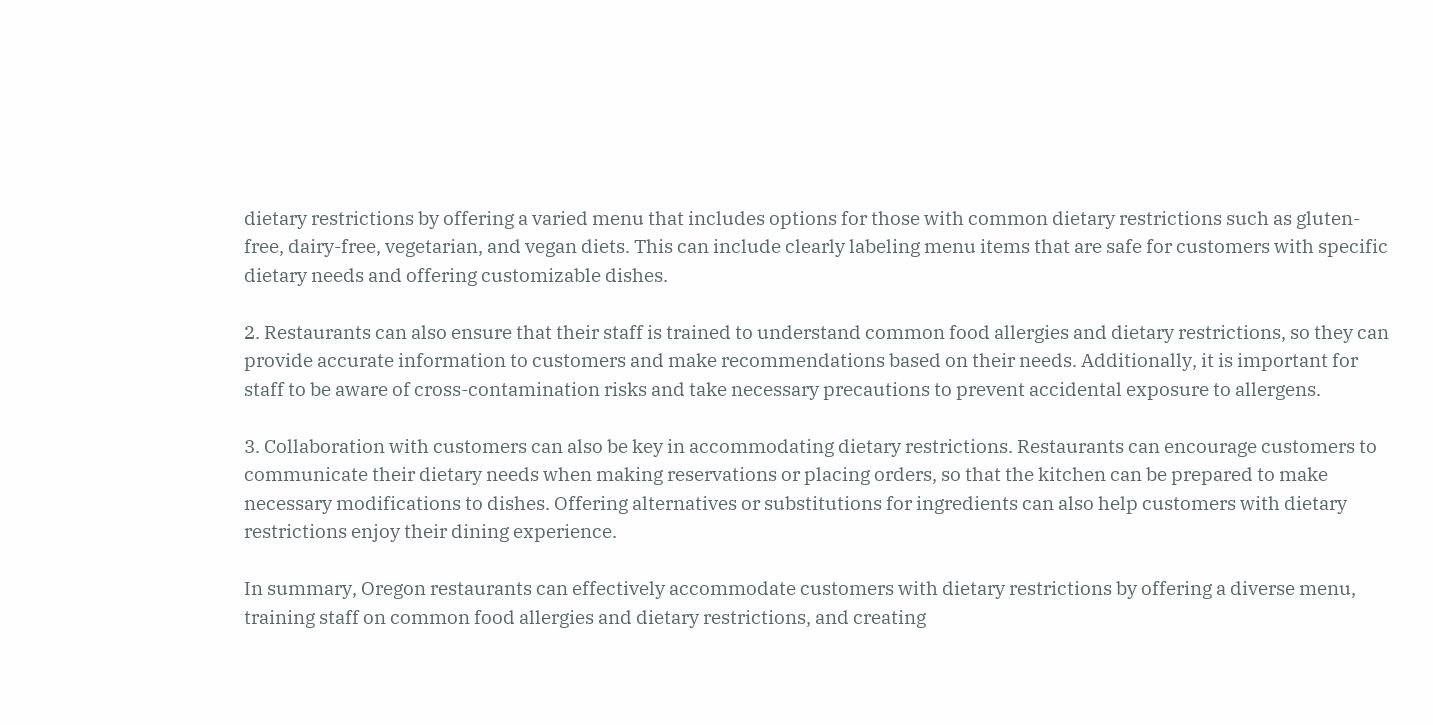dietary restrictions by offering a varied menu that includes options for those with common dietary restrictions such as gluten-free, dairy-free, vegetarian, and vegan diets. This can include clearly labeling menu items that are safe for customers with specific dietary needs and offering customizable dishes.

2. Restaurants can also ensure that their staff is trained to understand common food allergies and dietary restrictions, so they can provide accurate information to customers and make recommendations based on their needs. Additionally, it is important for staff to be aware of cross-contamination risks and take necessary precautions to prevent accidental exposure to allergens.

3. Collaboration with customers can also be key in accommodating dietary restrictions. Restaurants can encourage customers to communicate their dietary needs when making reservations or placing orders, so that the kitchen can be prepared to make necessary modifications to dishes. Offering alternatives or substitutions for ingredients can also help customers with dietary restrictions enjoy their dining experience.

In summary, Oregon restaurants can effectively accommodate customers with dietary restrictions by offering a diverse menu, training staff on common food allergies and dietary restrictions, and creating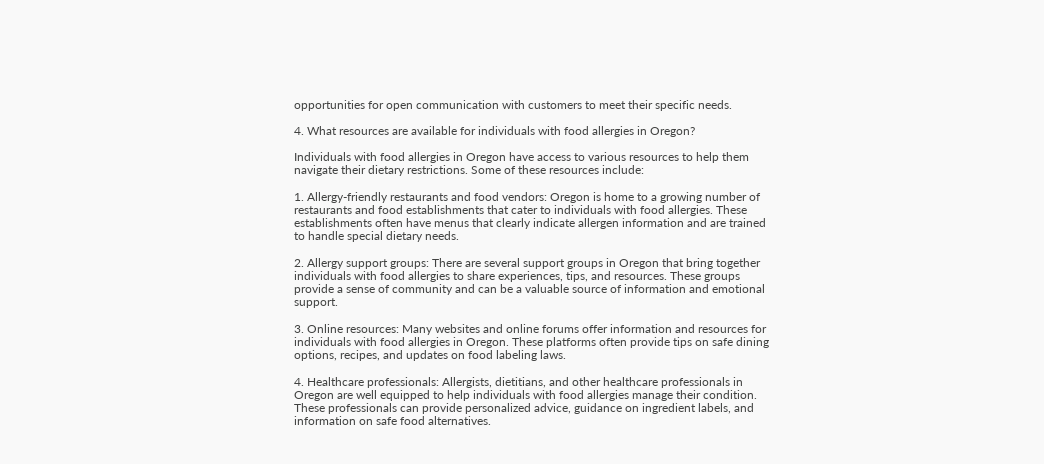opportunities for open communication with customers to meet their specific needs.

4. What resources are available for individuals with food allergies in Oregon?

Individuals with food allergies in Oregon have access to various resources to help them navigate their dietary restrictions. Some of these resources include:

1. Allergy-friendly restaurants and food vendors: Oregon is home to a growing number of restaurants and food establishments that cater to individuals with food allergies. These establishments often have menus that clearly indicate allergen information and are trained to handle special dietary needs.

2. Allergy support groups: There are several support groups in Oregon that bring together individuals with food allergies to share experiences, tips, and resources. These groups provide a sense of community and can be a valuable source of information and emotional support.

3. Online resources: Many websites and online forums offer information and resources for individuals with food allergies in Oregon. These platforms often provide tips on safe dining options, recipes, and updates on food labeling laws.

4. Healthcare professionals: Allergists, dietitians, and other healthcare professionals in Oregon are well equipped to help individuals with food allergies manage their condition. These professionals can provide personalized advice, guidance on ingredient labels, and information on safe food alternatives.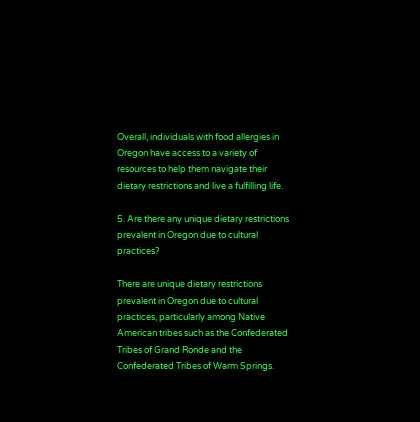Overall, individuals with food allergies in Oregon have access to a variety of resources to help them navigate their dietary restrictions and live a fulfilling life.

5. Are there any unique dietary restrictions prevalent in Oregon due to cultural practices?

There are unique dietary restrictions prevalent in Oregon due to cultural practices, particularly among Native American tribes such as the Confederated Tribes of Grand Ronde and the Confederated Tribes of Warm Springs.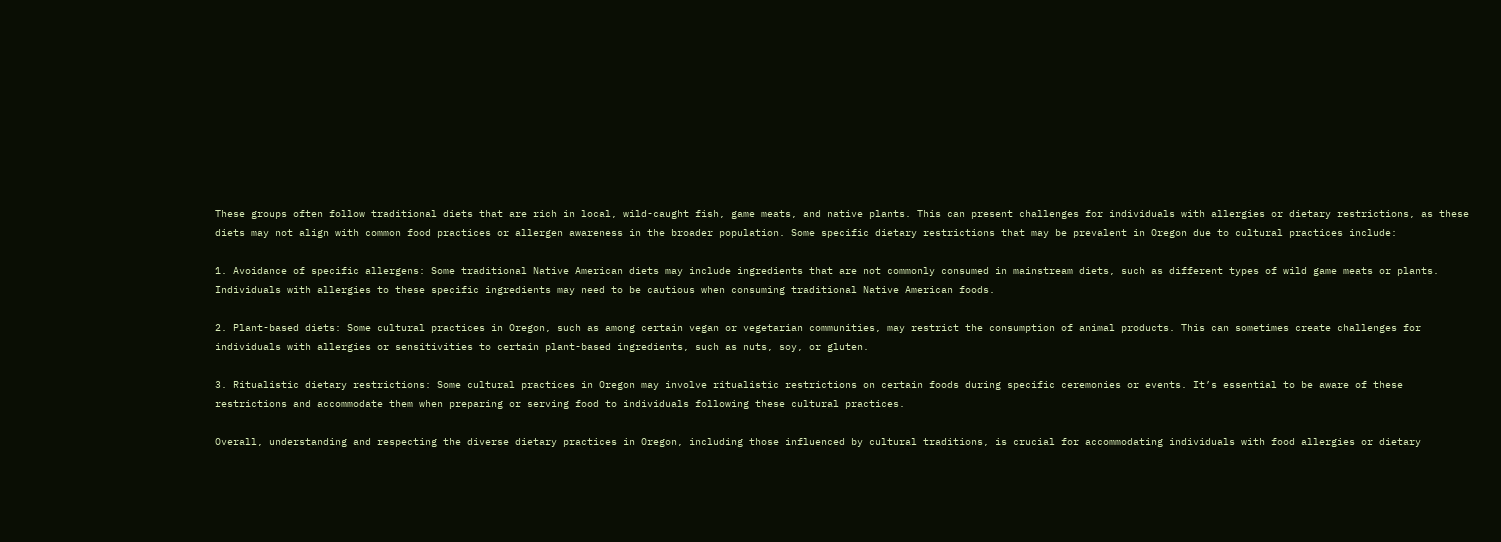These groups often follow traditional diets that are rich in local, wild-caught fish, game meats, and native plants. This can present challenges for individuals with allergies or dietary restrictions, as these diets may not align with common food practices or allergen awareness in the broader population. Some specific dietary restrictions that may be prevalent in Oregon due to cultural practices include:

1. Avoidance of specific allergens: Some traditional Native American diets may include ingredients that are not commonly consumed in mainstream diets, such as different types of wild game meats or plants. Individuals with allergies to these specific ingredients may need to be cautious when consuming traditional Native American foods.

2. Plant-based diets: Some cultural practices in Oregon, such as among certain vegan or vegetarian communities, may restrict the consumption of animal products. This can sometimes create challenges for individuals with allergies or sensitivities to certain plant-based ingredients, such as nuts, soy, or gluten.

3. Ritualistic dietary restrictions: Some cultural practices in Oregon may involve ritualistic restrictions on certain foods during specific ceremonies or events. It’s essential to be aware of these restrictions and accommodate them when preparing or serving food to individuals following these cultural practices.

Overall, understanding and respecting the diverse dietary practices in Oregon, including those influenced by cultural traditions, is crucial for accommodating individuals with food allergies or dietary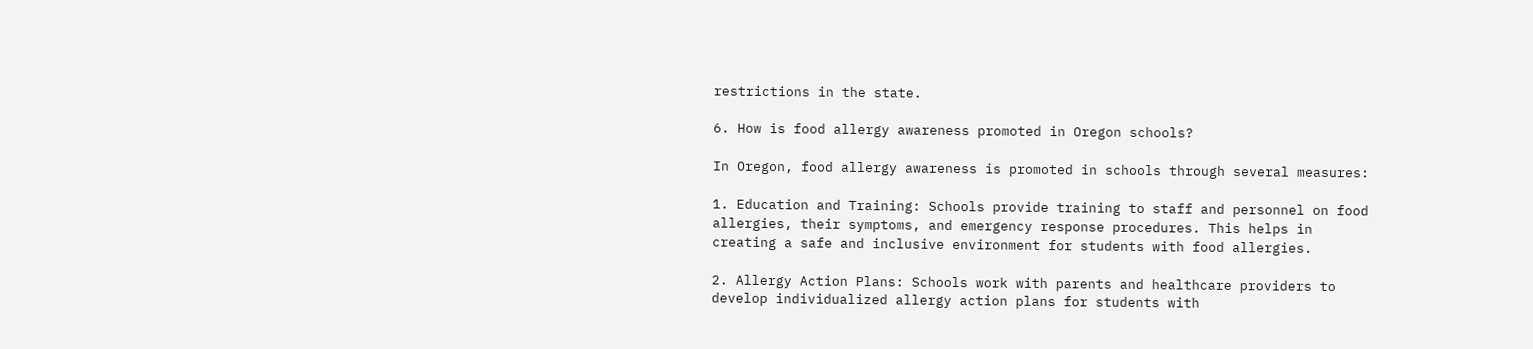restrictions in the state.

6. How is food allergy awareness promoted in Oregon schools?

In Oregon, food allergy awareness is promoted in schools through several measures:

1. Education and Training: Schools provide training to staff and personnel on food allergies, their symptoms, and emergency response procedures. This helps in creating a safe and inclusive environment for students with food allergies.

2. Allergy Action Plans: Schools work with parents and healthcare providers to develop individualized allergy action plans for students with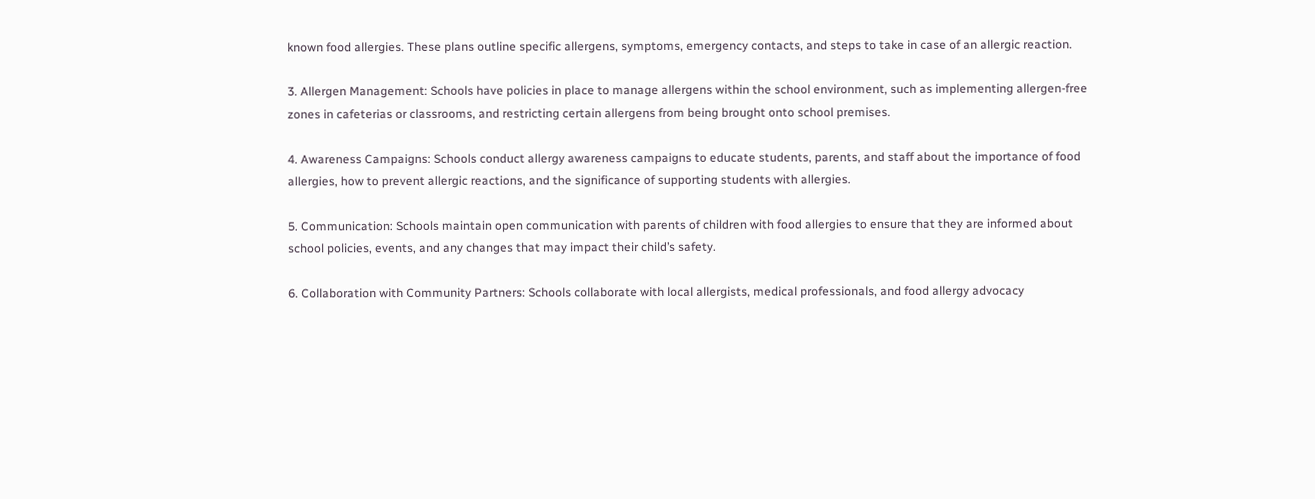known food allergies. These plans outline specific allergens, symptoms, emergency contacts, and steps to take in case of an allergic reaction.

3. Allergen Management: Schools have policies in place to manage allergens within the school environment, such as implementing allergen-free zones in cafeterias or classrooms, and restricting certain allergens from being brought onto school premises.

4. Awareness Campaigns: Schools conduct allergy awareness campaigns to educate students, parents, and staff about the importance of food allergies, how to prevent allergic reactions, and the significance of supporting students with allergies.

5. Communication: Schools maintain open communication with parents of children with food allergies to ensure that they are informed about school policies, events, and any changes that may impact their child’s safety.

6. Collaboration with Community Partners: Schools collaborate with local allergists, medical professionals, and food allergy advocacy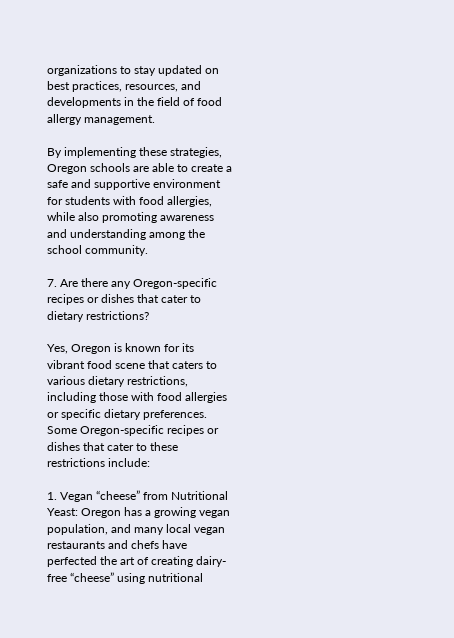organizations to stay updated on best practices, resources, and developments in the field of food allergy management.

By implementing these strategies, Oregon schools are able to create a safe and supportive environment for students with food allergies, while also promoting awareness and understanding among the school community.

7. Are there any Oregon-specific recipes or dishes that cater to dietary restrictions?

Yes, Oregon is known for its vibrant food scene that caters to various dietary restrictions, including those with food allergies or specific dietary preferences. Some Oregon-specific recipes or dishes that cater to these restrictions include:

1. Vegan “cheese” from Nutritional Yeast: Oregon has a growing vegan population, and many local vegan restaurants and chefs have perfected the art of creating dairy-free “cheese” using nutritional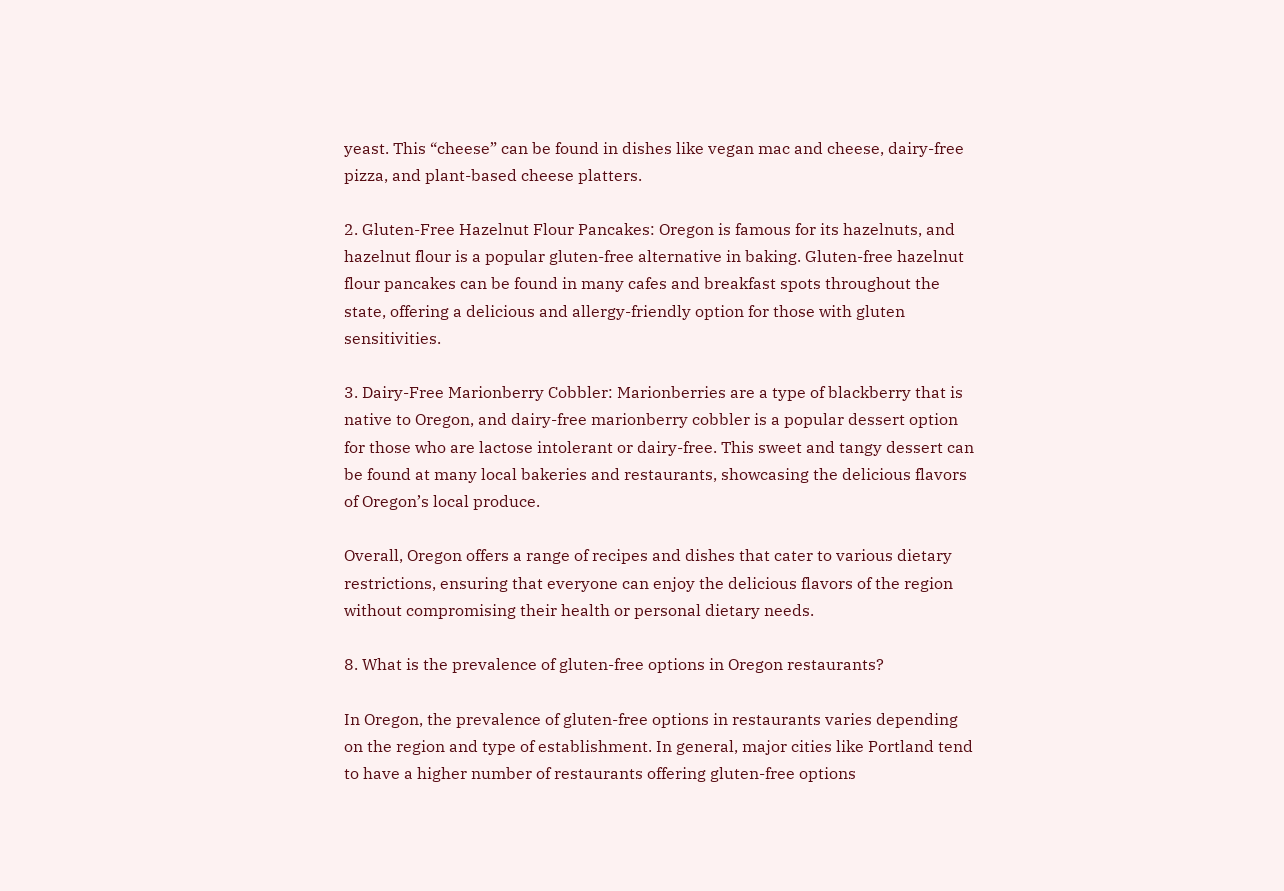yeast. This “cheese” can be found in dishes like vegan mac and cheese, dairy-free pizza, and plant-based cheese platters.

2. Gluten-Free Hazelnut Flour Pancakes: Oregon is famous for its hazelnuts, and hazelnut flour is a popular gluten-free alternative in baking. Gluten-free hazelnut flour pancakes can be found in many cafes and breakfast spots throughout the state, offering a delicious and allergy-friendly option for those with gluten sensitivities.

3. Dairy-Free Marionberry Cobbler: Marionberries are a type of blackberry that is native to Oregon, and dairy-free marionberry cobbler is a popular dessert option for those who are lactose intolerant or dairy-free. This sweet and tangy dessert can be found at many local bakeries and restaurants, showcasing the delicious flavors of Oregon’s local produce.

Overall, Oregon offers a range of recipes and dishes that cater to various dietary restrictions, ensuring that everyone can enjoy the delicious flavors of the region without compromising their health or personal dietary needs.

8. What is the prevalence of gluten-free options in Oregon restaurants?

In Oregon, the prevalence of gluten-free options in restaurants varies depending on the region and type of establishment. In general, major cities like Portland tend to have a higher number of restaurants offering gluten-free options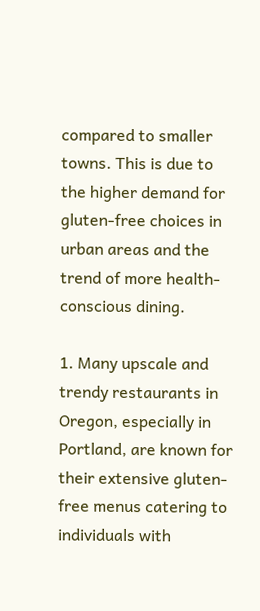compared to smaller towns. This is due to the higher demand for gluten-free choices in urban areas and the trend of more health-conscious dining.

1. Many upscale and trendy restaurants in Oregon, especially in Portland, are known for their extensive gluten-free menus catering to individuals with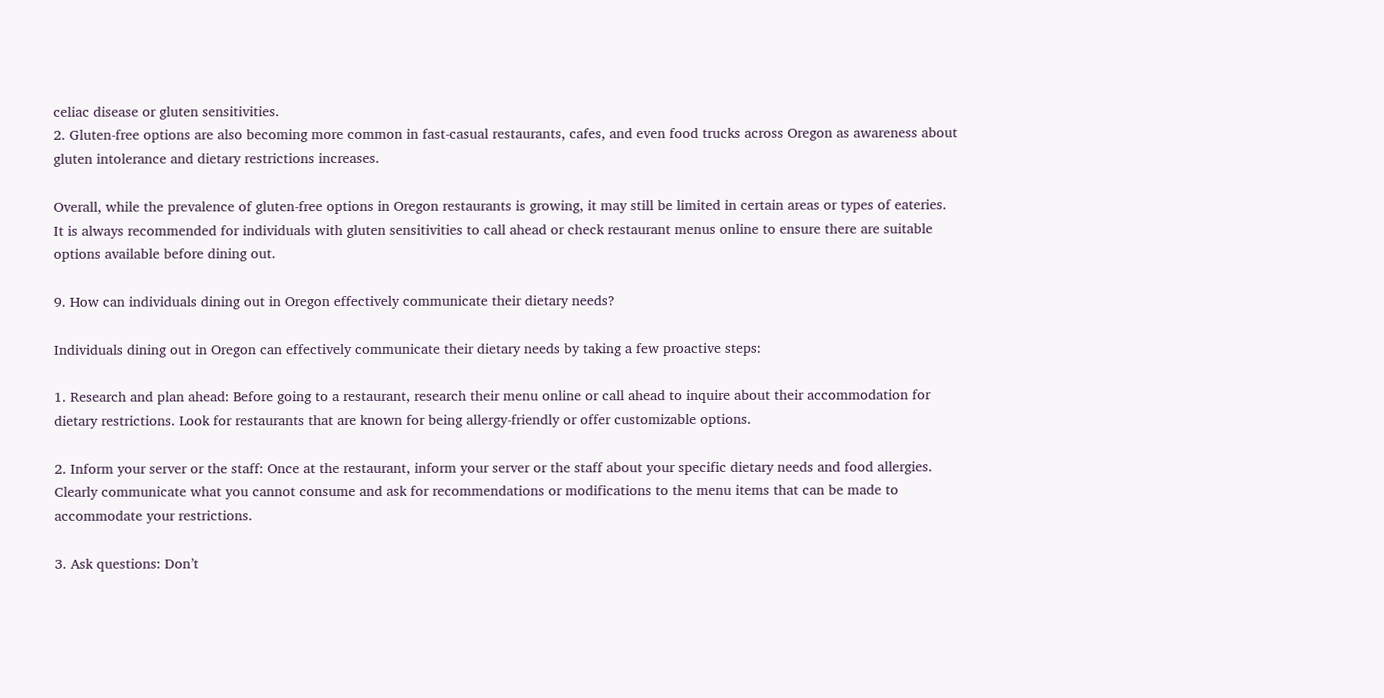celiac disease or gluten sensitivities.
2. Gluten-free options are also becoming more common in fast-casual restaurants, cafes, and even food trucks across Oregon as awareness about gluten intolerance and dietary restrictions increases.

Overall, while the prevalence of gluten-free options in Oregon restaurants is growing, it may still be limited in certain areas or types of eateries. It is always recommended for individuals with gluten sensitivities to call ahead or check restaurant menus online to ensure there are suitable options available before dining out.

9. How can individuals dining out in Oregon effectively communicate their dietary needs?

Individuals dining out in Oregon can effectively communicate their dietary needs by taking a few proactive steps:

1. Research and plan ahead: Before going to a restaurant, research their menu online or call ahead to inquire about their accommodation for dietary restrictions. Look for restaurants that are known for being allergy-friendly or offer customizable options.

2. Inform your server or the staff: Once at the restaurant, inform your server or the staff about your specific dietary needs and food allergies. Clearly communicate what you cannot consume and ask for recommendations or modifications to the menu items that can be made to accommodate your restrictions.

3. Ask questions: Don’t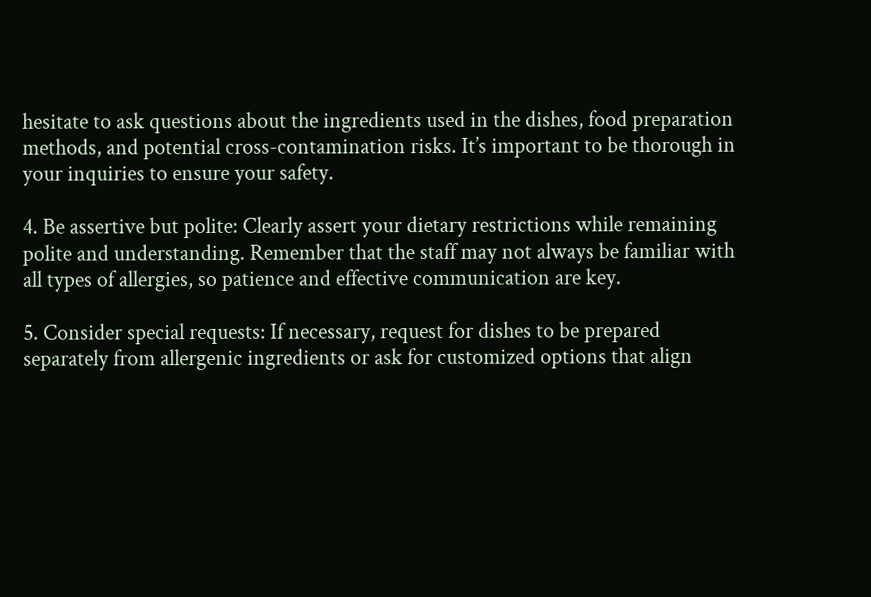hesitate to ask questions about the ingredients used in the dishes, food preparation methods, and potential cross-contamination risks. It’s important to be thorough in your inquiries to ensure your safety.

4. Be assertive but polite: Clearly assert your dietary restrictions while remaining polite and understanding. Remember that the staff may not always be familiar with all types of allergies, so patience and effective communication are key.

5. Consider special requests: If necessary, request for dishes to be prepared separately from allergenic ingredients or ask for customized options that align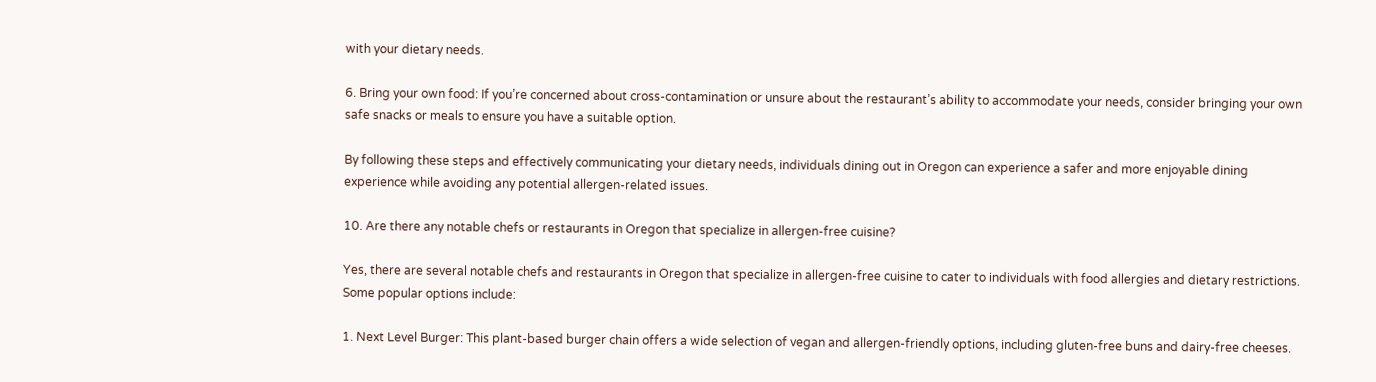with your dietary needs.

6. Bring your own food: If you’re concerned about cross-contamination or unsure about the restaurant’s ability to accommodate your needs, consider bringing your own safe snacks or meals to ensure you have a suitable option.

By following these steps and effectively communicating your dietary needs, individuals dining out in Oregon can experience a safer and more enjoyable dining experience while avoiding any potential allergen-related issues.

10. Are there any notable chefs or restaurants in Oregon that specialize in allergen-free cuisine?

Yes, there are several notable chefs and restaurants in Oregon that specialize in allergen-free cuisine to cater to individuals with food allergies and dietary restrictions. Some popular options include:

1. Next Level Burger: This plant-based burger chain offers a wide selection of vegan and allergen-friendly options, including gluten-free buns and dairy-free cheeses.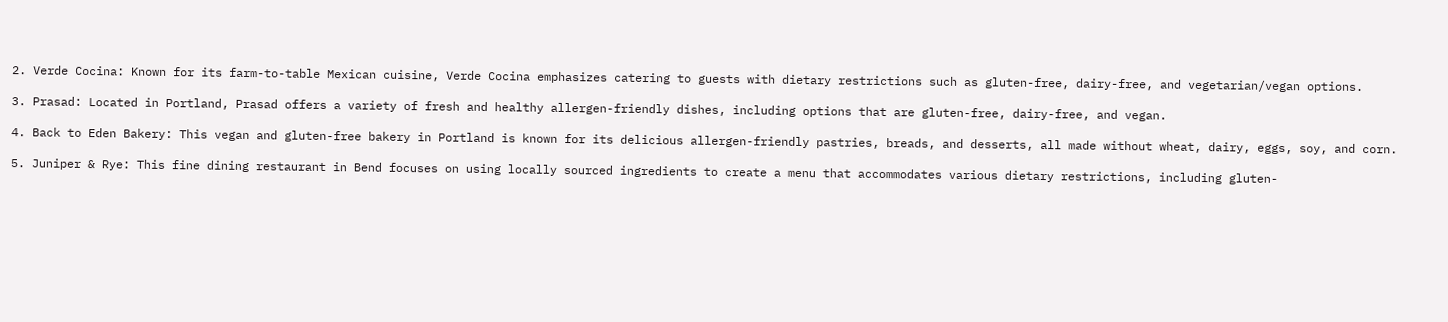2. Verde Cocina: Known for its farm-to-table Mexican cuisine, Verde Cocina emphasizes catering to guests with dietary restrictions such as gluten-free, dairy-free, and vegetarian/vegan options.

3. Prasad: Located in Portland, Prasad offers a variety of fresh and healthy allergen-friendly dishes, including options that are gluten-free, dairy-free, and vegan.

4. Back to Eden Bakery: This vegan and gluten-free bakery in Portland is known for its delicious allergen-friendly pastries, breads, and desserts, all made without wheat, dairy, eggs, soy, and corn.

5. Juniper & Rye: This fine dining restaurant in Bend focuses on using locally sourced ingredients to create a menu that accommodates various dietary restrictions, including gluten-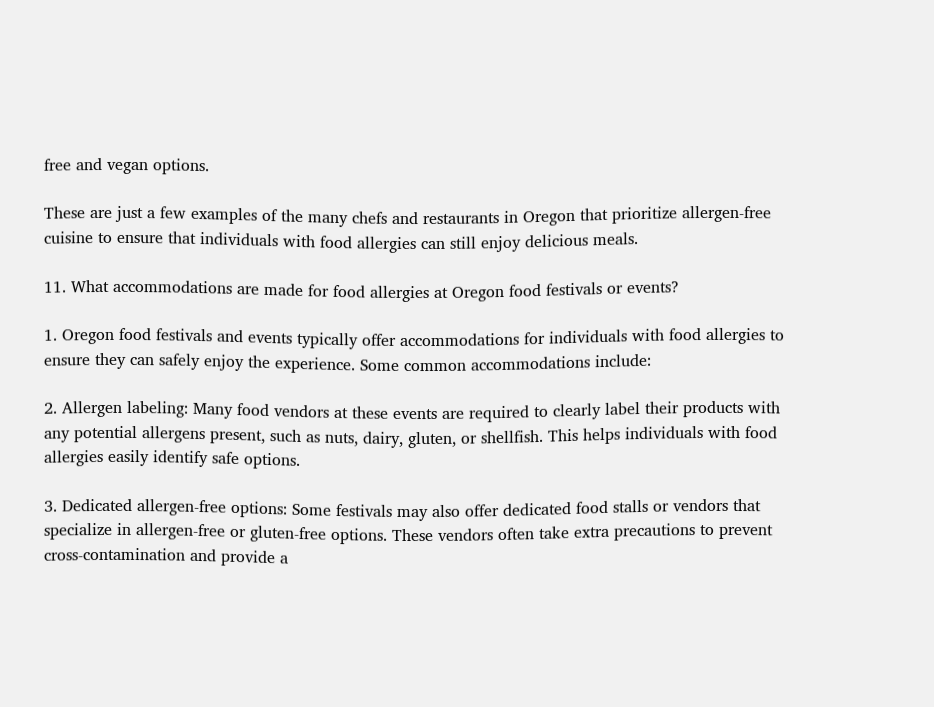free and vegan options.

These are just a few examples of the many chefs and restaurants in Oregon that prioritize allergen-free cuisine to ensure that individuals with food allergies can still enjoy delicious meals.

11. What accommodations are made for food allergies at Oregon food festivals or events?

1. Oregon food festivals and events typically offer accommodations for individuals with food allergies to ensure they can safely enjoy the experience. Some common accommodations include:

2. Allergen labeling: Many food vendors at these events are required to clearly label their products with any potential allergens present, such as nuts, dairy, gluten, or shellfish. This helps individuals with food allergies easily identify safe options.

3. Dedicated allergen-free options: Some festivals may also offer dedicated food stalls or vendors that specialize in allergen-free or gluten-free options. These vendors often take extra precautions to prevent cross-contamination and provide a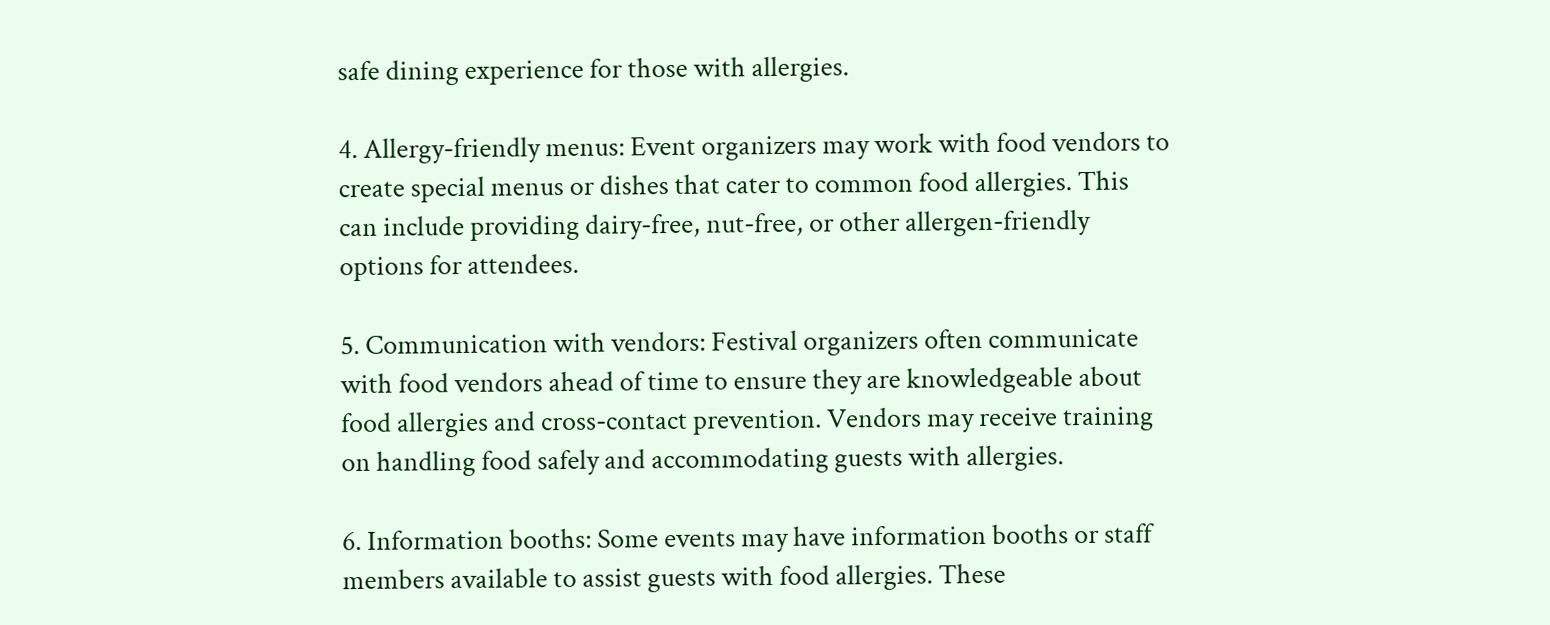safe dining experience for those with allergies.

4. Allergy-friendly menus: Event organizers may work with food vendors to create special menus or dishes that cater to common food allergies. This can include providing dairy-free, nut-free, or other allergen-friendly options for attendees.

5. Communication with vendors: Festival organizers often communicate with food vendors ahead of time to ensure they are knowledgeable about food allergies and cross-contact prevention. Vendors may receive training on handling food safely and accommodating guests with allergies.

6. Information booths: Some events may have information booths or staff members available to assist guests with food allergies. These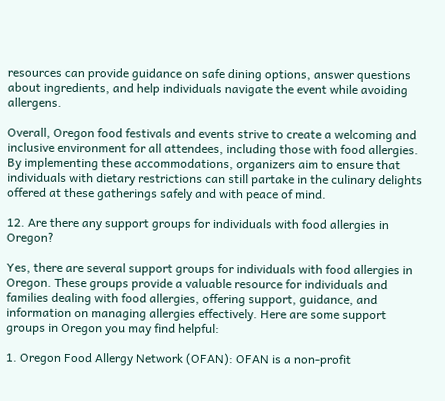resources can provide guidance on safe dining options, answer questions about ingredients, and help individuals navigate the event while avoiding allergens.

Overall, Oregon food festivals and events strive to create a welcoming and inclusive environment for all attendees, including those with food allergies. By implementing these accommodations, organizers aim to ensure that individuals with dietary restrictions can still partake in the culinary delights offered at these gatherings safely and with peace of mind.

12. Are there any support groups for individuals with food allergies in Oregon?

Yes, there are several support groups for individuals with food allergies in Oregon. These groups provide a valuable resource for individuals and families dealing with food allergies, offering support, guidance, and information on managing allergies effectively. Here are some support groups in Oregon you may find helpful:

1. Oregon Food Allergy Network (OFAN): OFAN is a non-profit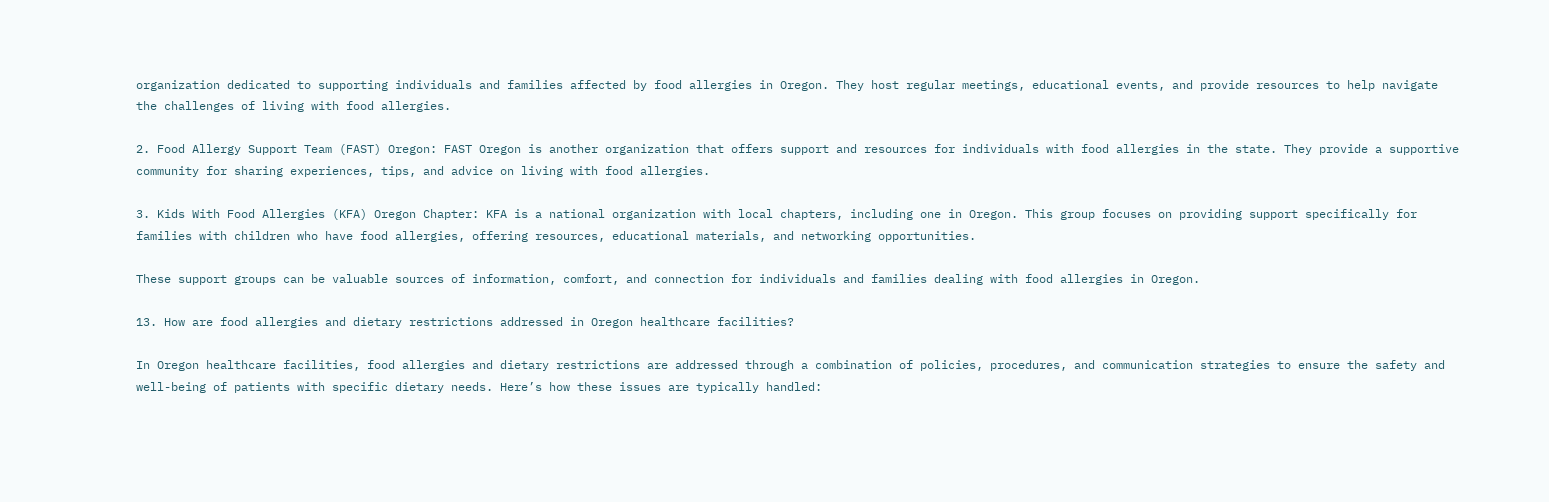organization dedicated to supporting individuals and families affected by food allergies in Oregon. They host regular meetings, educational events, and provide resources to help navigate the challenges of living with food allergies.

2. Food Allergy Support Team (FAST) Oregon: FAST Oregon is another organization that offers support and resources for individuals with food allergies in the state. They provide a supportive community for sharing experiences, tips, and advice on living with food allergies.

3. Kids With Food Allergies (KFA) Oregon Chapter: KFA is a national organization with local chapters, including one in Oregon. This group focuses on providing support specifically for families with children who have food allergies, offering resources, educational materials, and networking opportunities.

These support groups can be valuable sources of information, comfort, and connection for individuals and families dealing with food allergies in Oregon.

13. How are food allergies and dietary restrictions addressed in Oregon healthcare facilities?

In Oregon healthcare facilities, food allergies and dietary restrictions are addressed through a combination of policies, procedures, and communication strategies to ensure the safety and well-being of patients with specific dietary needs. Here’s how these issues are typically handled: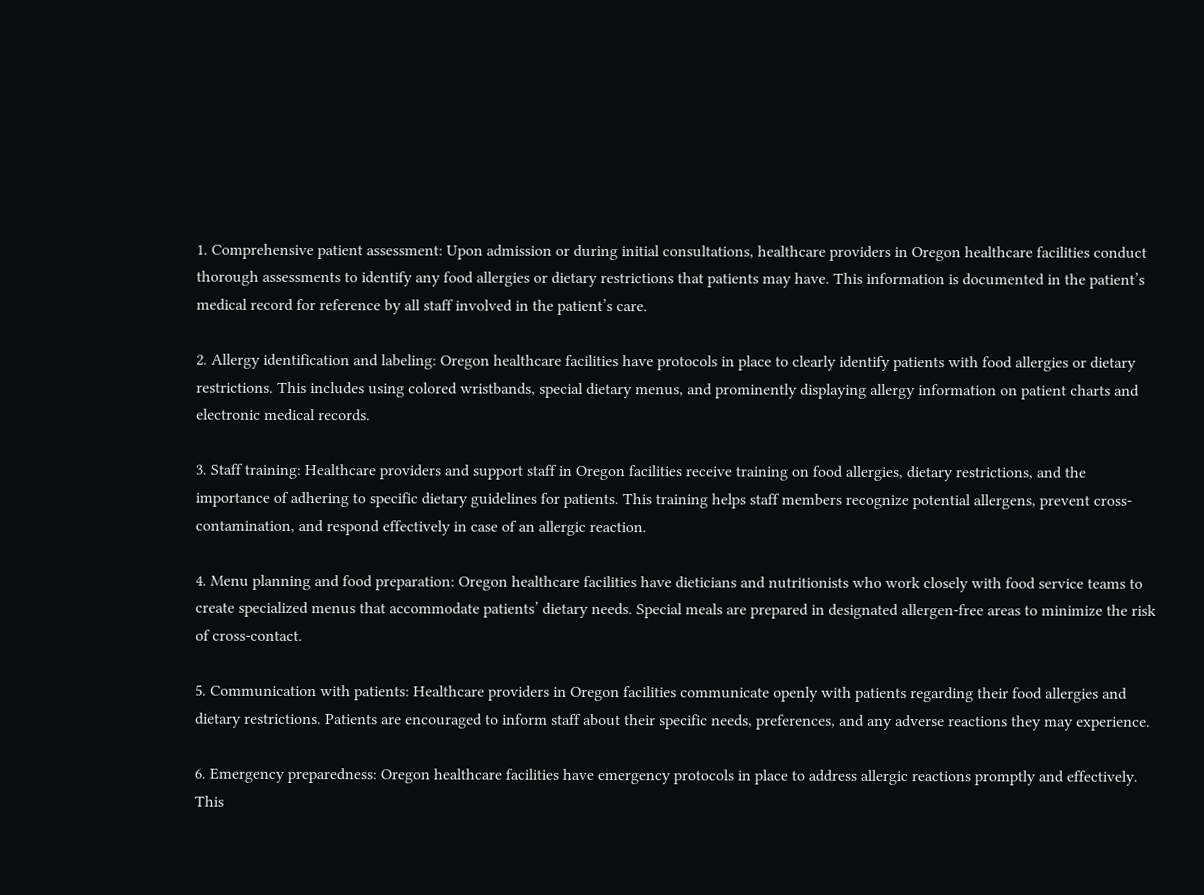1. Comprehensive patient assessment: Upon admission or during initial consultations, healthcare providers in Oregon healthcare facilities conduct thorough assessments to identify any food allergies or dietary restrictions that patients may have. This information is documented in the patient’s medical record for reference by all staff involved in the patient’s care.

2. Allergy identification and labeling: Oregon healthcare facilities have protocols in place to clearly identify patients with food allergies or dietary restrictions. This includes using colored wristbands, special dietary menus, and prominently displaying allergy information on patient charts and electronic medical records.

3. Staff training: Healthcare providers and support staff in Oregon facilities receive training on food allergies, dietary restrictions, and the importance of adhering to specific dietary guidelines for patients. This training helps staff members recognize potential allergens, prevent cross-contamination, and respond effectively in case of an allergic reaction.

4. Menu planning and food preparation: Oregon healthcare facilities have dieticians and nutritionists who work closely with food service teams to create specialized menus that accommodate patients’ dietary needs. Special meals are prepared in designated allergen-free areas to minimize the risk of cross-contact.

5. Communication with patients: Healthcare providers in Oregon facilities communicate openly with patients regarding their food allergies and dietary restrictions. Patients are encouraged to inform staff about their specific needs, preferences, and any adverse reactions they may experience.

6. Emergency preparedness: Oregon healthcare facilities have emergency protocols in place to address allergic reactions promptly and effectively. This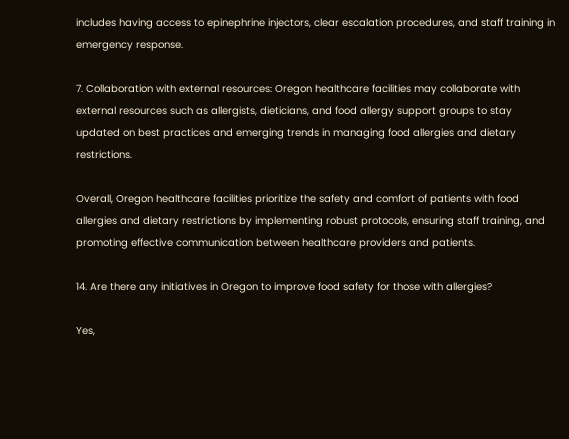includes having access to epinephrine injectors, clear escalation procedures, and staff training in emergency response.

7. Collaboration with external resources: Oregon healthcare facilities may collaborate with external resources such as allergists, dieticians, and food allergy support groups to stay updated on best practices and emerging trends in managing food allergies and dietary restrictions.

Overall, Oregon healthcare facilities prioritize the safety and comfort of patients with food allergies and dietary restrictions by implementing robust protocols, ensuring staff training, and promoting effective communication between healthcare providers and patients.

14. Are there any initiatives in Oregon to improve food safety for those with allergies?

Yes,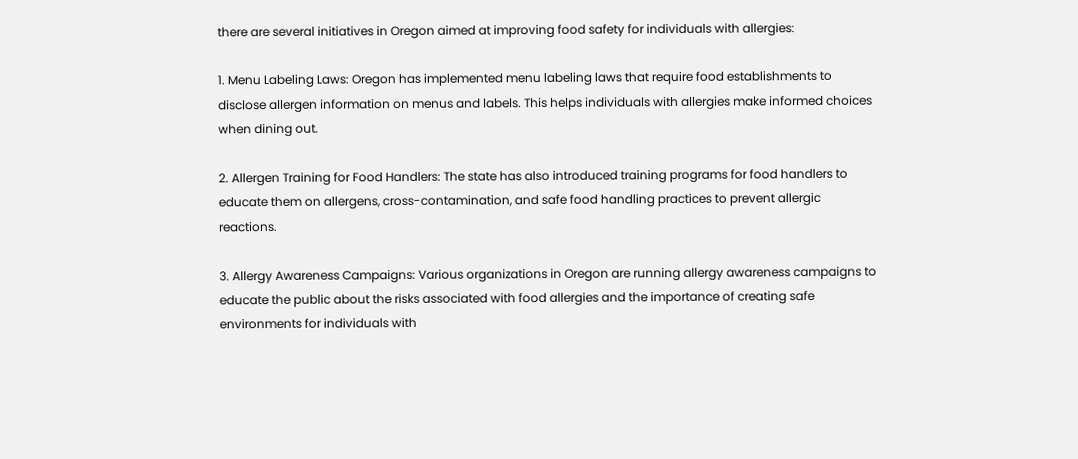there are several initiatives in Oregon aimed at improving food safety for individuals with allergies:

1. Menu Labeling Laws: Oregon has implemented menu labeling laws that require food establishments to disclose allergen information on menus and labels. This helps individuals with allergies make informed choices when dining out.

2. Allergen Training for Food Handlers: The state has also introduced training programs for food handlers to educate them on allergens, cross-contamination, and safe food handling practices to prevent allergic reactions.

3. Allergy Awareness Campaigns: Various organizations in Oregon are running allergy awareness campaigns to educate the public about the risks associated with food allergies and the importance of creating safe environments for individuals with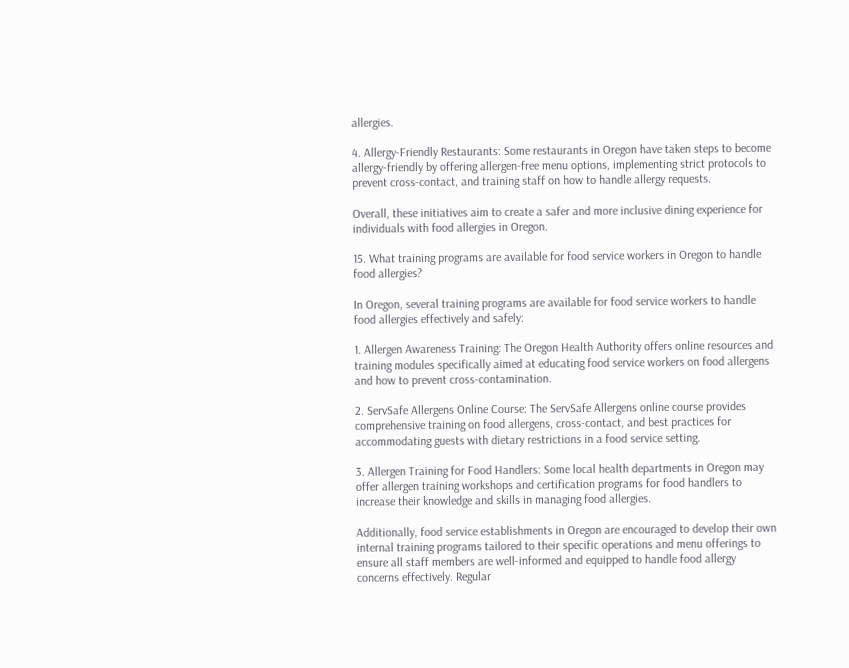allergies.

4. Allergy-Friendly Restaurants: Some restaurants in Oregon have taken steps to become allergy-friendly by offering allergen-free menu options, implementing strict protocols to prevent cross-contact, and training staff on how to handle allergy requests.

Overall, these initiatives aim to create a safer and more inclusive dining experience for individuals with food allergies in Oregon.

15. What training programs are available for food service workers in Oregon to handle food allergies?

In Oregon, several training programs are available for food service workers to handle food allergies effectively and safely:

1. Allergen Awareness Training: The Oregon Health Authority offers online resources and training modules specifically aimed at educating food service workers on food allergens and how to prevent cross-contamination.

2. ServSafe Allergens Online Course: The ServSafe Allergens online course provides comprehensive training on food allergens, cross-contact, and best practices for accommodating guests with dietary restrictions in a food service setting.

3. Allergen Training for Food Handlers: Some local health departments in Oregon may offer allergen training workshops and certification programs for food handlers to increase their knowledge and skills in managing food allergies.

Additionally, food service establishments in Oregon are encouraged to develop their own internal training programs tailored to their specific operations and menu offerings to ensure all staff members are well-informed and equipped to handle food allergy concerns effectively. Regular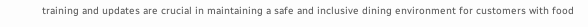training and updates are crucial in maintaining a safe and inclusive dining environment for customers with food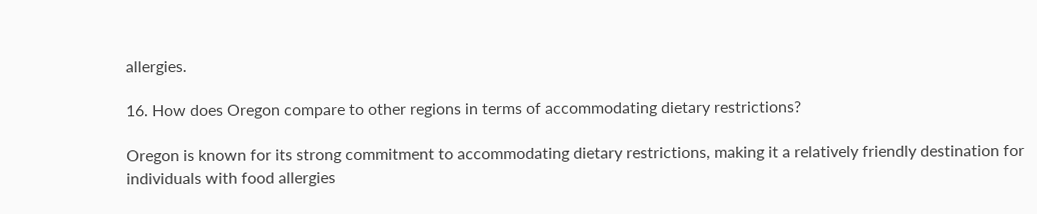allergies.

16. How does Oregon compare to other regions in terms of accommodating dietary restrictions?

Oregon is known for its strong commitment to accommodating dietary restrictions, making it a relatively friendly destination for individuals with food allergies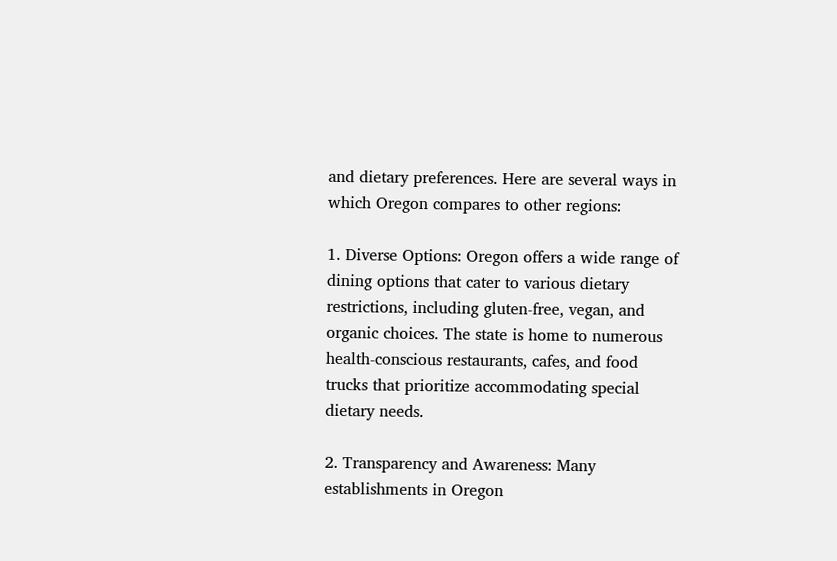and dietary preferences. Here are several ways in which Oregon compares to other regions:

1. Diverse Options: Oregon offers a wide range of dining options that cater to various dietary restrictions, including gluten-free, vegan, and organic choices. The state is home to numerous health-conscious restaurants, cafes, and food trucks that prioritize accommodating special dietary needs.

2. Transparency and Awareness: Many establishments in Oregon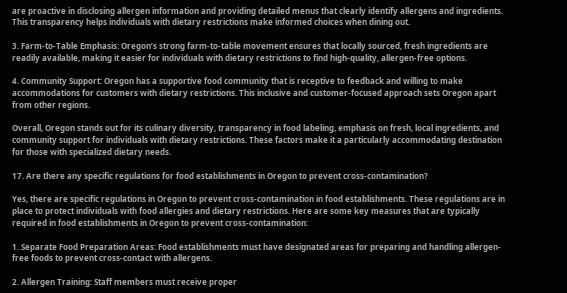are proactive in disclosing allergen information and providing detailed menus that clearly identify allergens and ingredients. This transparency helps individuals with dietary restrictions make informed choices when dining out.

3. Farm-to-Table Emphasis: Oregon’s strong farm-to-table movement ensures that locally sourced, fresh ingredients are readily available, making it easier for individuals with dietary restrictions to find high-quality, allergen-free options.

4. Community Support: Oregon has a supportive food community that is receptive to feedback and willing to make accommodations for customers with dietary restrictions. This inclusive and customer-focused approach sets Oregon apart from other regions.

Overall, Oregon stands out for its culinary diversity, transparency in food labeling, emphasis on fresh, local ingredients, and community support for individuals with dietary restrictions. These factors make it a particularly accommodating destination for those with specialized dietary needs.

17. Are there any specific regulations for food establishments in Oregon to prevent cross-contamination?

Yes, there are specific regulations in Oregon to prevent cross-contamination in food establishments. These regulations are in place to protect individuals with food allergies and dietary restrictions. Here are some key measures that are typically required in food establishments in Oregon to prevent cross-contamination:

1. Separate Food Preparation Areas: Food establishments must have designated areas for preparing and handling allergen-free foods to prevent cross-contact with allergens.

2. Allergen Training: Staff members must receive proper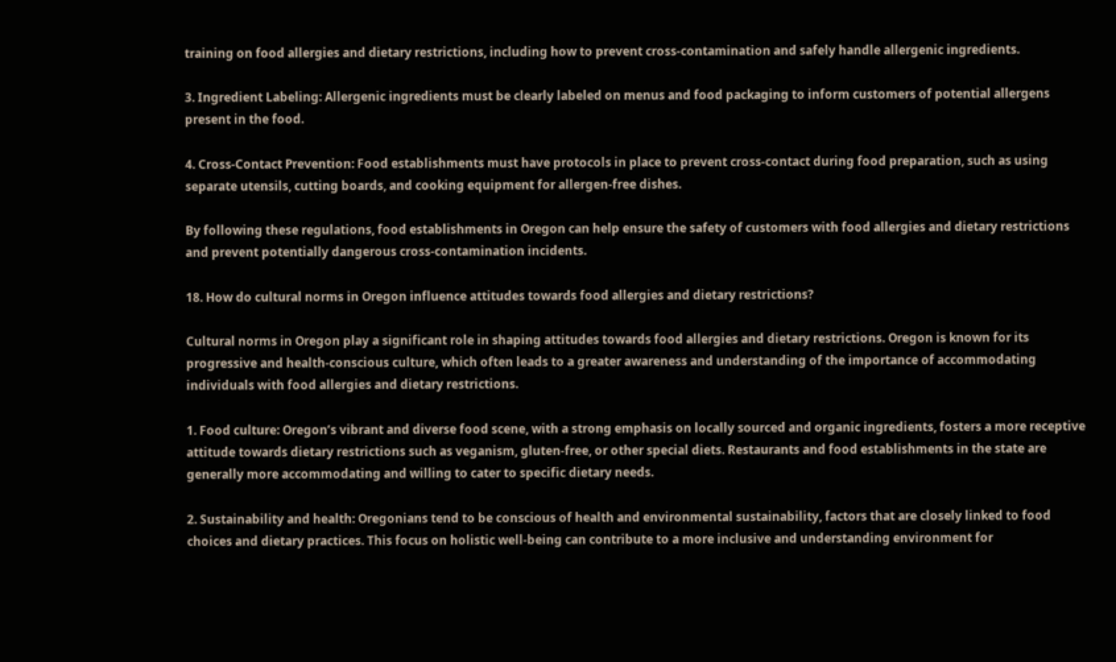training on food allergies and dietary restrictions, including how to prevent cross-contamination and safely handle allergenic ingredients.

3. Ingredient Labeling: Allergenic ingredients must be clearly labeled on menus and food packaging to inform customers of potential allergens present in the food.

4. Cross-Contact Prevention: Food establishments must have protocols in place to prevent cross-contact during food preparation, such as using separate utensils, cutting boards, and cooking equipment for allergen-free dishes.

By following these regulations, food establishments in Oregon can help ensure the safety of customers with food allergies and dietary restrictions and prevent potentially dangerous cross-contamination incidents.

18. How do cultural norms in Oregon influence attitudes towards food allergies and dietary restrictions?

Cultural norms in Oregon play a significant role in shaping attitudes towards food allergies and dietary restrictions. Oregon is known for its progressive and health-conscious culture, which often leads to a greater awareness and understanding of the importance of accommodating individuals with food allergies and dietary restrictions.

1. Food culture: Oregon’s vibrant and diverse food scene, with a strong emphasis on locally sourced and organic ingredients, fosters a more receptive attitude towards dietary restrictions such as veganism, gluten-free, or other special diets. Restaurants and food establishments in the state are generally more accommodating and willing to cater to specific dietary needs.

2. Sustainability and health: Oregonians tend to be conscious of health and environmental sustainability, factors that are closely linked to food choices and dietary practices. This focus on holistic well-being can contribute to a more inclusive and understanding environment for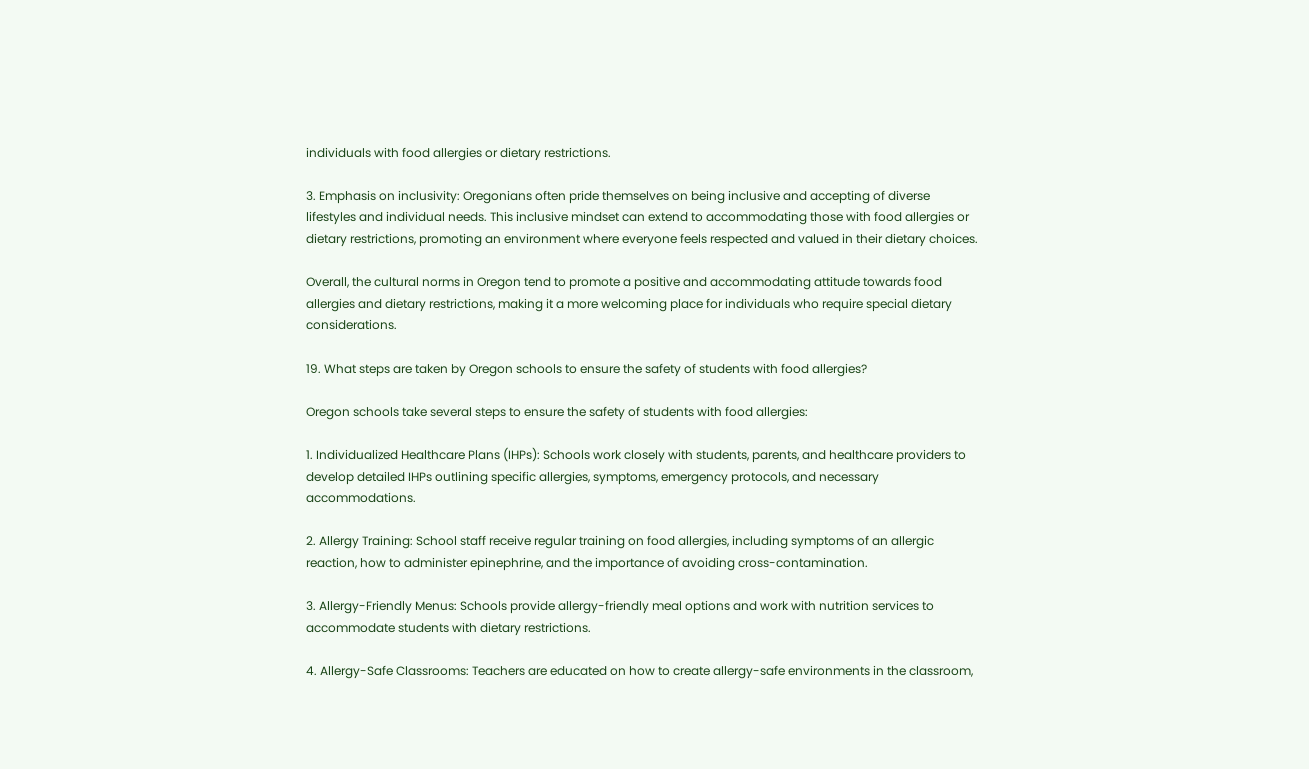individuals with food allergies or dietary restrictions.

3. Emphasis on inclusivity: Oregonians often pride themselves on being inclusive and accepting of diverse lifestyles and individual needs. This inclusive mindset can extend to accommodating those with food allergies or dietary restrictions, promoting an environment where everyone feels respected and valued in their dietary choices.

Overall, the cultural norms in Oregon tend to promote a positive and accommodating attitude towards food allergies and dietary restrictions, making it a more welcoming place for individuals who require special dietary considerations.

19. What steps are taken by Oregon schools to ensure the safety of students with food allergies?

Oregon schools take several steps to ensure the safety of students with food allergies:

1. Individualized Healthcare Plans (IHPs): Schools work closely with students, parents, and healthcare providers to develop detailed IHPs outlining specific allergies, symptoms, emergency protocols, and necessary accommodations.

2. Allergy Training: School staff receive regular training on food allergies, including symptoms of an allergic reaction, how to administer epinephrine, and the importance of avoiding cross-contamination.

3. Allergy-Friendly Menus: Schools provide allergy-friendly meal options and work with nutrition services to accommodate students with dietary restrictions.

4. Allergy-Safe Classrooms: Teachers are educated on how to create allergy-safe environments in the classroom,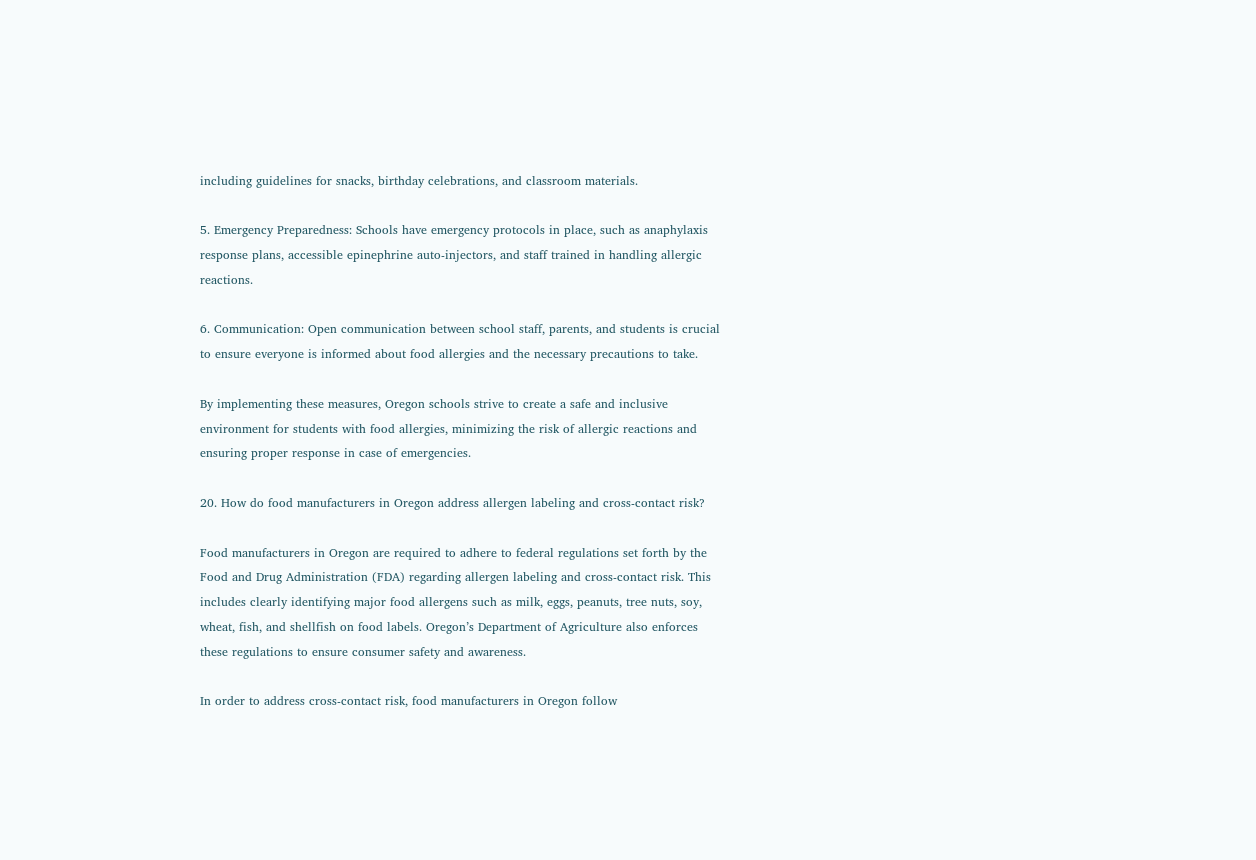including guidelines for snacks, birthday celebrations, and classroom materials.

5. Emergency Preparedness: Schools have emergency protocols in place, such as anaphylaxis response plans, accessible epinephrine auto-injectors, and staff trained in handling allergic reactions.

6. Communication: Open communication between school staff, parents, and students is crucial to ensure everyone is informed about food allergies and the necessary precautions to take.

By implementing these measures, Oregon schools strive to create a safe and inclusive environment for students with food allergies, minimizing the risk of allergic reactions and ensuring proper response in case of emergencies.

20. How do food manufacturers in Oregon address allergen labeling and cross-contact risk?

Food manufacturers in Oregon are required to adhere to federal regulations set forth by the Food and Drug Administration (FDA) regarding allergen labeling and cross-contact risk. This includes clearly identifying major food allergens such as milk, eggs, peanuts, tree nuts, soy, wheat, fish, and shellfish on food labels. Oregon’s Department of Agriculture also enforces these regulations to ensure consumer safety and awareness.

In order to address cross-contact risk, food manufacturers in Oregon follow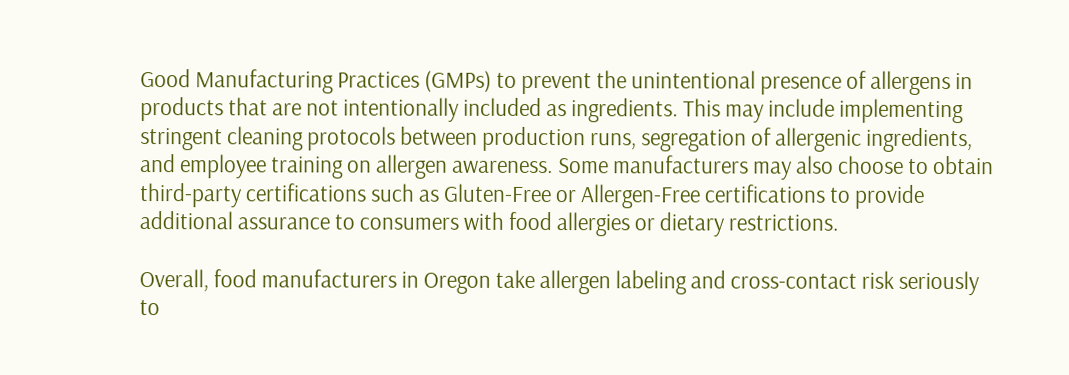Good Manufacturing Practices (GMPs) to prevent the unintentional presence of allergens in products that are not intentionally included as ingredients. This may include implementing stringent cleaning protocols between production runs, segregation of allergenic ingredients, and employee training on allergen awareness. Some manufacturers may also choose to obtain third-party certifications such as Gluten-Free or Allergen-Free certifications to provide additional assurance to consumers with food allergies or dietary restrictions.

Overall, food manufacturers in Oregon take allergen labeling and cross-contact risk seriously to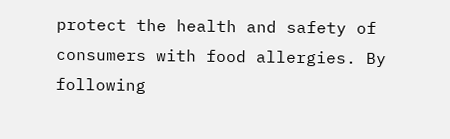protect the health and safety of consumers with food allergies. By following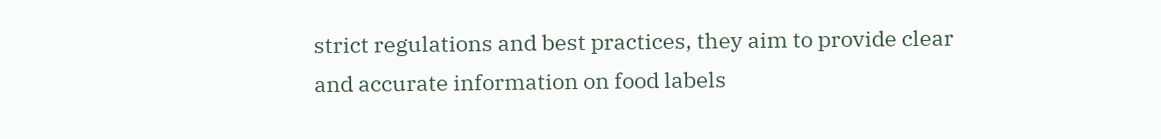strict regulations and best practices, they aim to provide clear and accurate information on food labels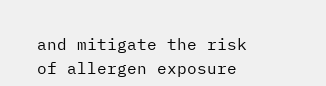and mitigate the risk of allergen exposure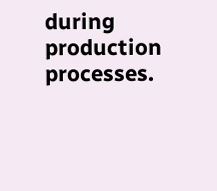during production processes.